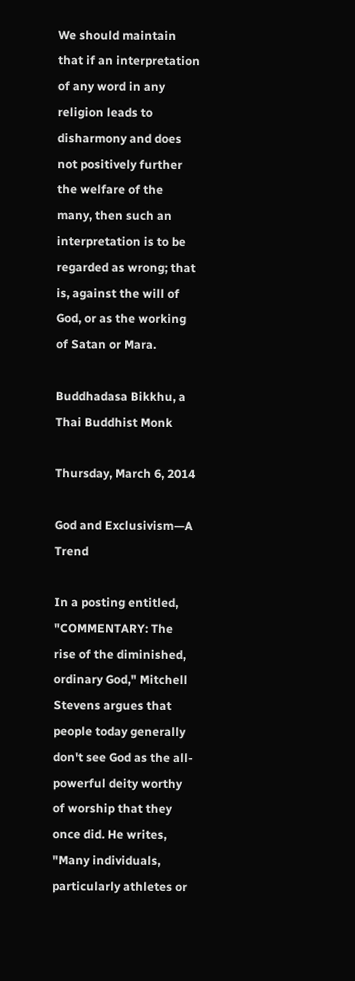We should maintain that if an interpretation of any word in any religion leads to disharmony and does not positively further the welfare of the many, then such an interpretation is to be regarded as wrong; that is, against the will of God, or as the working of Satan or Mara.

Buddhadasa Bikkhu, a Thai Buddhist Monk

Thursday, March 6, 2014

God and Exclusivism—A Trend

In a posting entitled, "COMMENTARY: The rise of the diminished, ordinary God," Mitchell Stevens argues that people today generally don't see God as the all-powerful deity worthy of worship that they once did. He writes, "Many individuals, particularly athletes or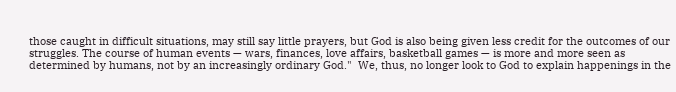those caught in difficult situations, may still say little prayers, but God is also being given less credit for the outcomes of our struggles. The course of human events — wars, finances, love affairs, basketball games — is more and more seen as determined by humans, not by an increasingly ordinary God."  We, thus, no longer look to God to explain happenings in the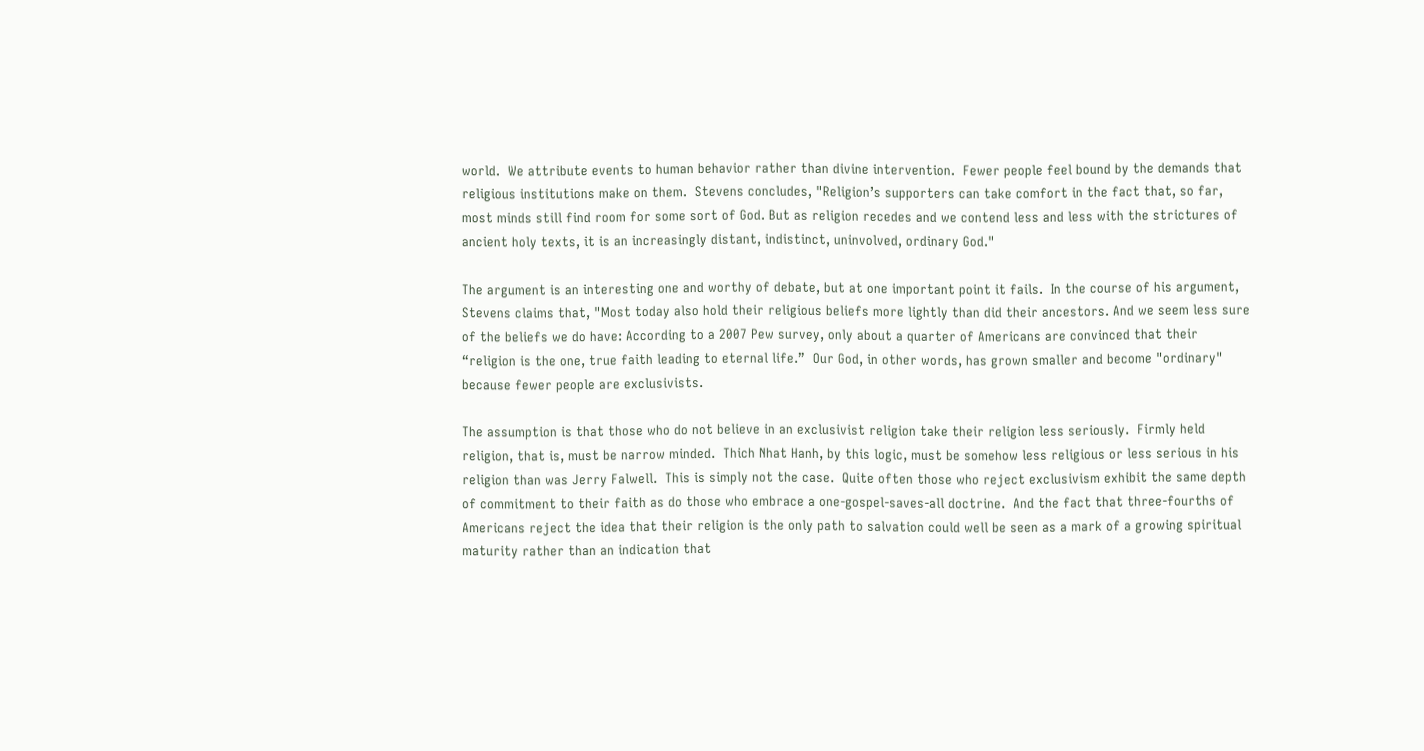world.  We attribute events to human behavior rather than divine intervention.  Fewer people feel bound by the demands that religious institutions make on them.  Stevens concludes, "Religion’s supporters can take comfort in the fact that, so far, most minds still find room for some sort of God. But as religion recedes and we contend less and less with the strictures of ancient holy texts, it is an increasingly distant, indistinct, uninvolved, ordinary God."

The argument is an interesting one and worthy of debate, but at one important point it fails.  In the course of his argument, Stevens claims that, "Most today also hold their religious beliefs more lightly than did their ancestors. And we seem less sure of the beliefs we do have: According to a 2007 Pew survey, only about a quarter of Americans are convinced that their “religion is the one, true faith leading to eternal life.”  Our God, in other words, has grown smaller and become "ordinary" because fewer people are exclusivists.

The assumption is that those who do not believe in an exclusivist religion take their religion less seriously.  Firmly held religion, that is, must be narrow minded.  Thich Nhat Hanh, by this logic, must be somehow less religious or less serious in his religion than was Jerry Falwell.  This is simply not the case.  Quite often those who reject exclusivism exhibit the same depth of commitment to their faith as do those who embrace a one-gospel-saves-all doctrine.  And the fact that three-fourths of Americans reject the idea that their religion is the only path to salvation could well be seen as a mark of a growing spiritual maturity rather than an indication that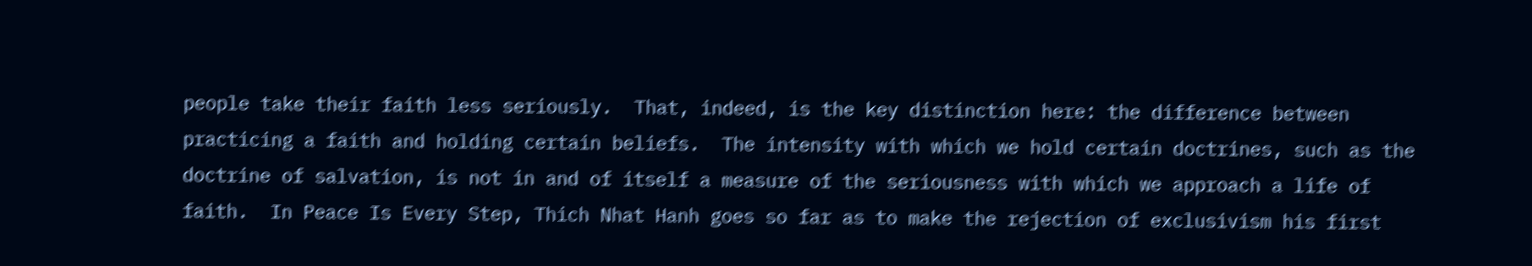people take their faith less seriously.  That, indeed, is the key distinction here: the difference between practicing a faith and holding certain beliefs.  The intensity with which we hold certain doctrines, such as the doctrine of salvation, is not in and of itself a measure of the seriousness with which we approach a life of faith.  In Peace Is Every Step, Thich Nhat Hanh goes so far as to make the rejection of exclusivism his first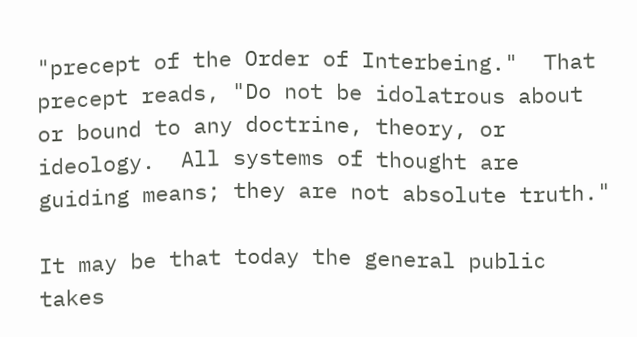"precept of the Order of Interbeing."  That precept reads, "Do not be idolatrous about or bound to any doctrine, theory, or ideology.  All systems of thought are guiding means; they are not absolute truth."

It may be that today the general public takes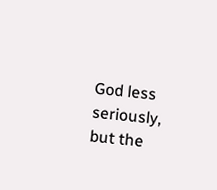God less seriously, but the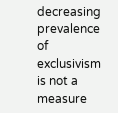decreasing prevalence of exclusivism is not a measure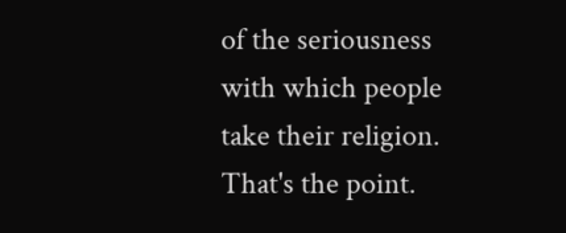of the seriousness with which people take their religion.  That's the point.